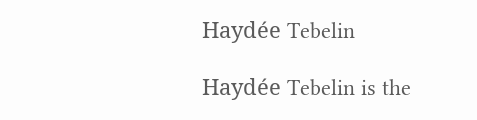Haydée Tebelin

Haydée Tebelin is the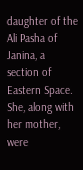daughter of the Ali Pasha of Janina, a section of Eastern Space. She, along with her mother, were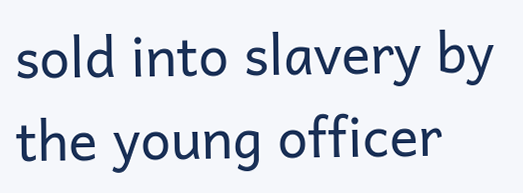sold into slavery by the young officer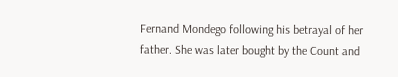Fernand Mondego following his betrayal of her father. She was later bought by the Count and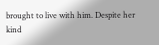brought to live with him. Despite her kind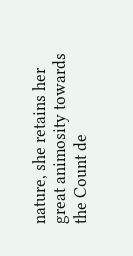nature, she retains her great animosity towards the Count de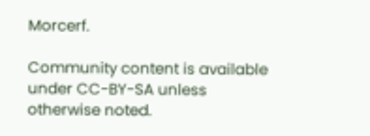Morcerf.

Community content is available under CC-BY-SA unless otherwise noted.